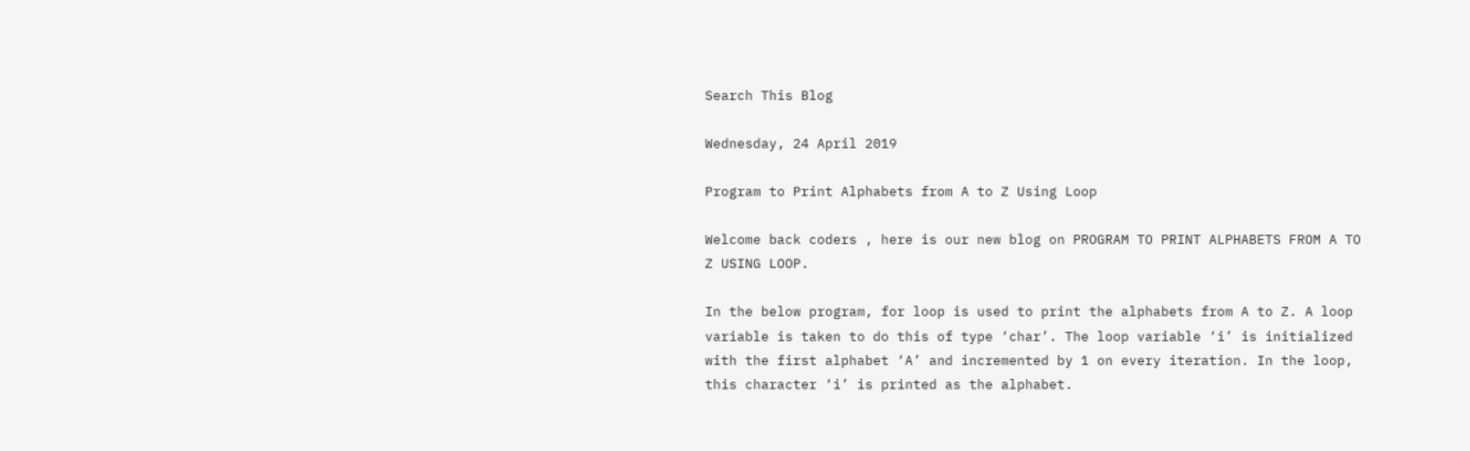Search This Blog

Wednesday, 24 April 2019

Program to Print Alphabets from A to Z Using Loop

Welcome back coders , here is our new blog on PROGRAM TO PRINT ALPHABETS FROM A TO Z USING LOOP.

In the below program, for loop is used to print the alphabets from A to Z. A loop variable is taken to do this of type ‘char’. The loop variable ‘i’ is initialized with the first alphabet ‘A’ and incremented by 1 on every iteration. In the loop, this character ‘i’ is printed as the alphabet.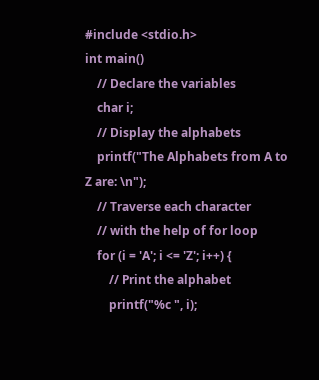#include <stdio.h>
int main()
    // Declare the variables
    char i;
    // Display the alphabets
    printf("The Alphabets from A to Z are: \n");
    // Traverse each character
    // with the help of for loop
    for (i = 'A'; i <= 'Z'; i++) {
        // Print the alphabet
        printf("%c ", i);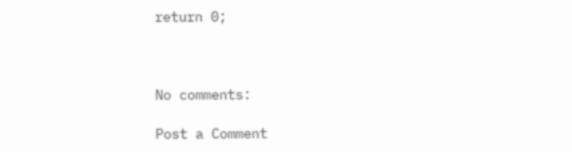return 0;



No comments:

Post a Comment